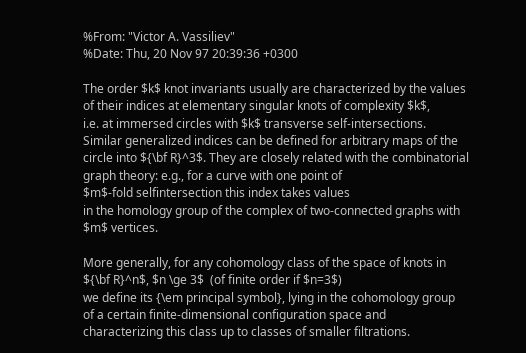%From: "Victor A. Vassiliev"
%Date: Thu, 20 Nov 97 20:39:36 +0300

The order $k$ knot invariants usually are characterized by the values
of their indices at elementary singular knots of complexity $k$,
i.e. at immersed circles with $k$ transverse self-intersections.
Similar generalized indices can be defined for arbitrary maps of the
circle into ${\bf R}^3$. They are closely related with the combinatorial
graph theory: e.g., for a curve with one point of
$m$-fold selfintersection this index takes values
in the homology group of the complex of two-connected graphs with
$m$ vertices.

More generally, for any cohomology class of the space of knots in
${\bf R}^n$, $n \ge 3$  (of finite order if $n=3$)
we define its {\em principal symbol}, lying in the cohomology group
of a certain finite-dimensional configuration space and
characterizing this class up to classes of smaller filtrations.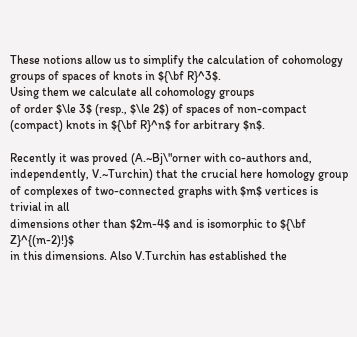These notions allow us to simplify the calculation of cohomology
groups of spaces of knots in ${\bf R}^3$.
Using them we calculate all cohomology groups
of order $\le 3$ (resp., $\le 2$) of spaces of non-compact
(compact) knots in ${\bf R}^n$ for arbitrary $n$.

Recently it was proved (A.~Bj\"orner with co-authors and,
independently, V.~Turchin) that the crucial here homology group
of complexes of two-connected graphs with $m$ vertices is trivial in all
dimensions other than $2m-4$ and is isomorphic to ${\bf Z}^{(m-2)!}$
in this dimensions. Also V.Turchin has established the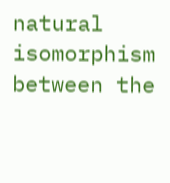natural
isomorphism between the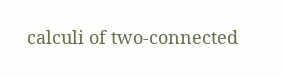calculi of two-connected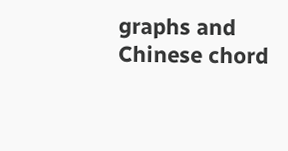graphs and
Chinese chord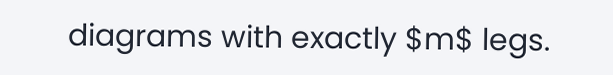diagrams with exactly $m$ legs.